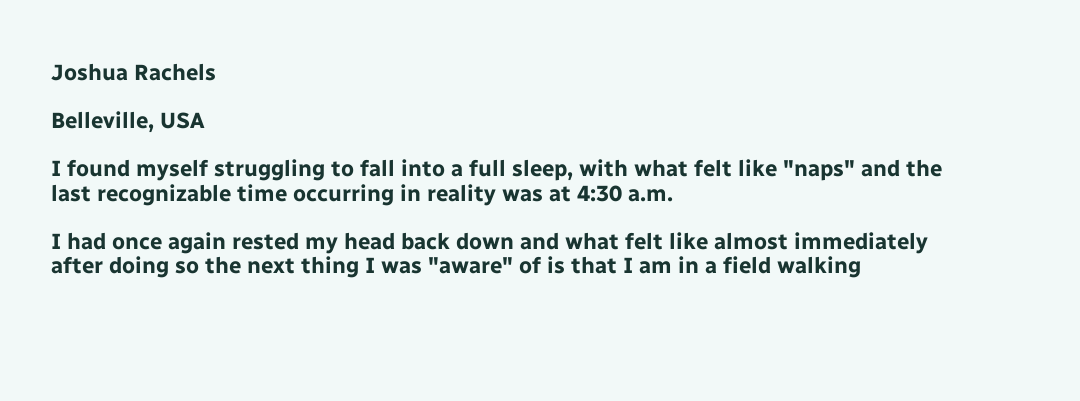Joshua Rachels

Belleville, USA

I found myself struggling to fall into a full sleep, with what felt like "naps" and the last recognizable time occurring in reality was at 4:30 a.m.

I had once again rested my head back down and what felt like almost immediately after doing so the next thing I was "aware" of is that I am in a field walking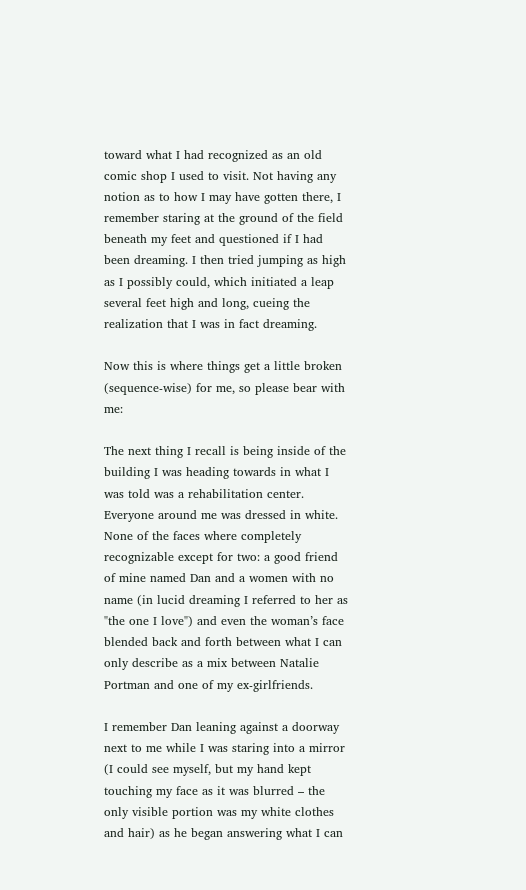toward what I had recognized as an old comic shop I used to visit. Not having any notion as to how I may have gotten there, I remember staring at the ground of the field beneath my feet and questioned if I had been dreaming. I then tried jumping as high as I possibly could, which initiated a leap several feet high and long, cueing the realization that I was in fact dreaming.

Now this is where things get a little broken (sequence-wise) for me, so please bear with me:

The next thing I recall is being inside of the building I was heading towards in what I was told was a rehabilitation center. Everyone around me was dressed in white. None of the faces where completely recognizable except for two: a good friend of mine named Dan and a women with no name (in lucid dreaming I referred to her as "the one I love") and even the woman’s face blended back and forth between what I can only describe as a mix between Natalie Portman and one of my ex-girlfriends.

I remember Dan leaning against a doorway next to me while I was staring into a mirror (I could see myself, but my hand kept touching my face as it was blurred – the only visible portion was my white clothes and hair) as he began answering what I can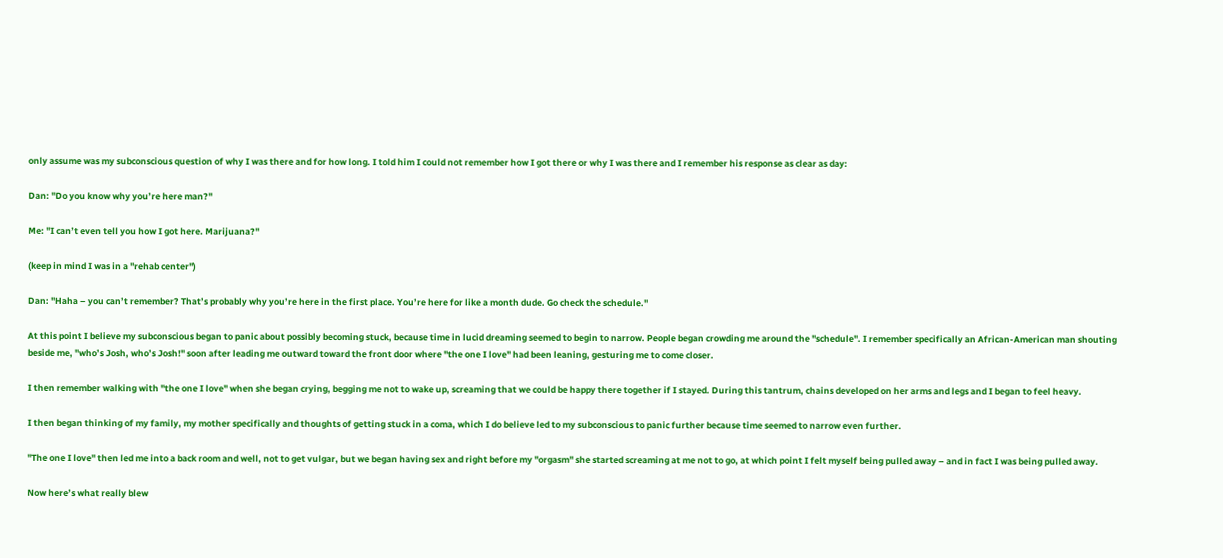only assume was my subconscious question of why I was there and for how long. I told him I could not remember how I got there or why I was there and I remember his response as clear as day:

Dan: "Do you know why you’re here man?"

Me: "I can’t even tell you how I got here. Marijuana?"

(keep in mind I was in a "rehab center")

Dan: "Haha – you can’t remember? That’s probably why you’re here in the first place. You’re here for like a month dude. Go check the schedule."

At this point I believe my subconscious began to panic about possibly becoming stuck, because time in lucid dreaming seemed to begin to narrow. People began crowding me around the "schedule". I remember specifically an African-American man shouting beside me, "who’s Josh, who’s Josh!" soon after leading me outward toward the front door where "the one I love" had been leaning, gesturing me to come closer.

I then remember walking with "the one I love" when she began crying, begging me not to wake up, screaming that we could be happy there together if I stayed. During this tantrum, chains developed on her arms and legs and I began to feel heavy.

I then began thinking of my family, my mother specifically and thoughts of getting stuck in a coma, which I do believe led to my subconscious to panic further because time seemed to narrow even further.

"The one I love" then led me into a back room and well, not to get vulgar, but we began having sex and right before my "orgasm" she started screaming at me not to go, at which point I felt myself being pulled away – and in fact I was being pulled away.

Now here’s what really blew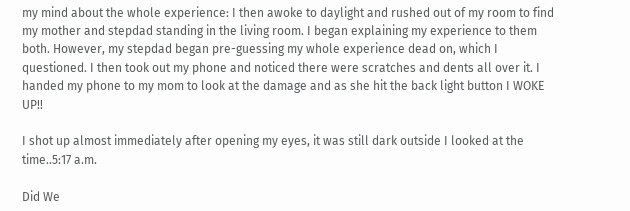my mind about the whole experience: I then awoke to daylight and rushed out of my room to find my mother and stepdad standing in the living room. I began explaining my experience to them both. However, my stepdad began pre-guessing my whole experience dead on, which I questioned. I then took out my phone and noticed there were scratches and dents all over it. I handed my phone to my mom to look at the damage and as she hit the back light button I WOKE UP!!

I shot up almost immediately after opening my eyes, it was still dark outside I looked at the time..5:17 a.m.

Did We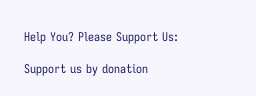Help You? Please Support Us:

Support us by donation